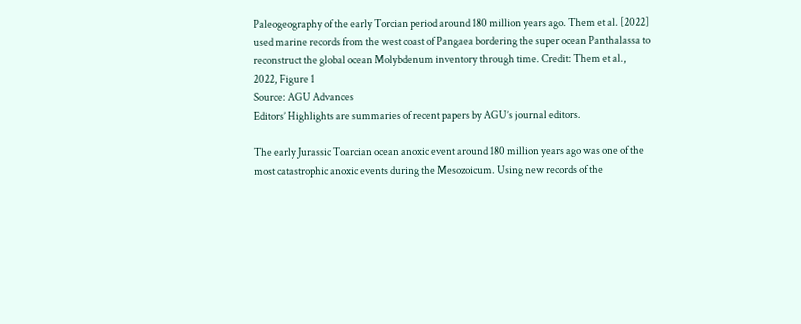Paleogeography of the early Torcian period around 180 million years ago. Them et al. [2022] used marine records from the west coast of Pangaea bordering the super ocean Panthalassa to reconstruct the global ocean Molybdenum inventory through time. Credit: Them et al., 2022, Figure 1
Source: AGU Advances
Editors’ Highlights are summaries of recent papers by AGU’s journal editors.

The early Jurassic Toarcian ocean anoxic event around 180 million years ago was one of the most catastrophic anoxic events during the Mesozoicum. Using new records of the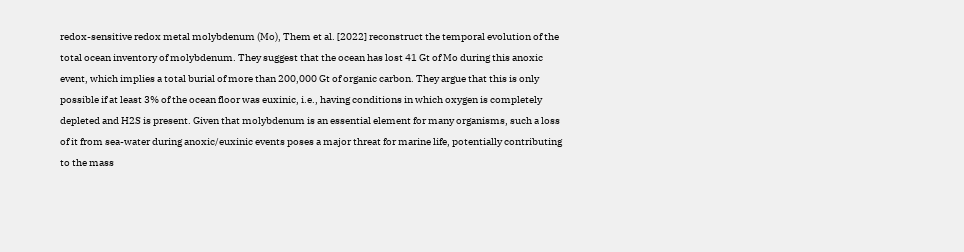redox-sensitive redox metal molybdenum (Mo), Them et al. [2022] reconstruct the temporal evolution of the total ocean inventory of molybdenum. They suggest that the ocean has lost 41 Gt of Mo during this anoxic event, which implies a total burial of more than 200,000 Gt of organic carbon. They argue that this is only possible if at least 3% of the ocean floor was euxinic, i.e., having conditions in which oxygen is completely depleted and H2S is present. Given that molybdenum is an essential element for many organisms, such a loss of it from sea-water during anoxic/euxinic events poses a major threat for marine life, potentially contributing to the mass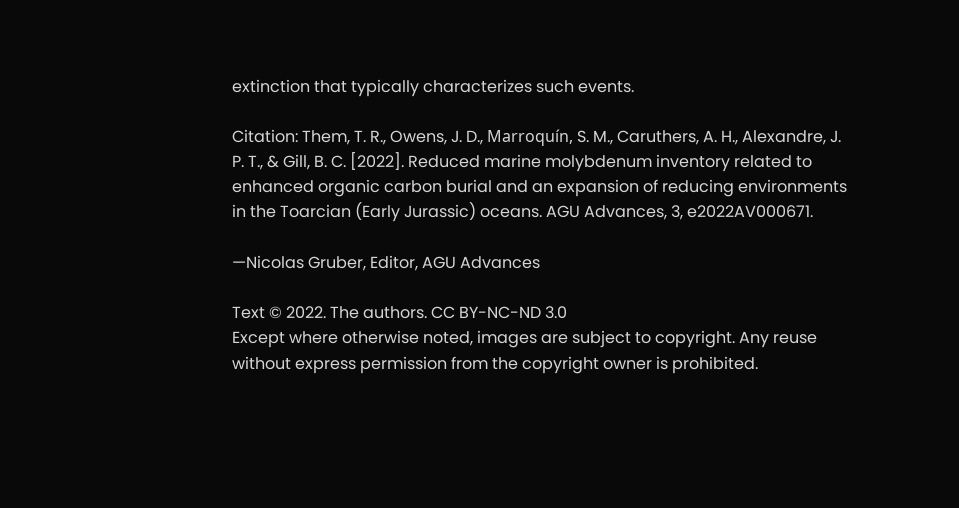extinction that typically characterizes such events.

Citation: Them, T. R., Owens, J. D., Marroquín, S. M., Caruthers, A. H., Alexandre, J. P. T., & Gill, B. C. [2022]. Reduced marine molybdenum inventory related to enhanced organic carbon burial and an expansion of reducing environments in the Toarcian (Early Jurassic) oceans. AGU Advances, 3, e2022AV000671.

—Nicolas Gruber, Editor, AGU Advances

Text © 2022. The authors. CC BY-NC-ND 3.0
Except where otherwise noted, images are subject to copyright. Any reuse without express permission from the copyright owner is prohibited.